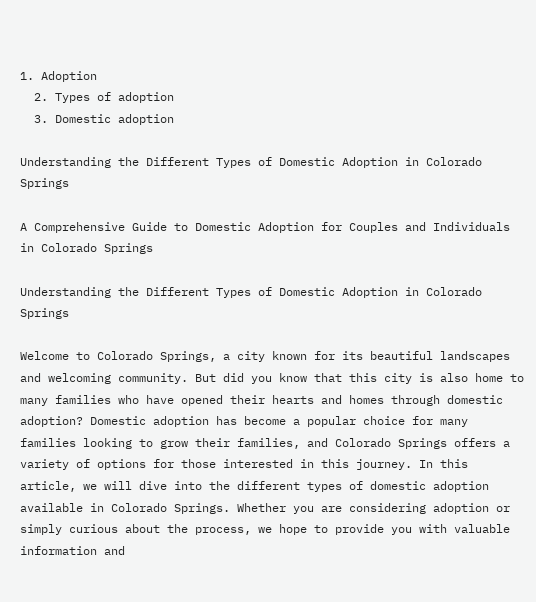1. Adoption
  2. Types of adoption
  3. Domestic adoption

Understanding the Different Types of Domestic Adoption in Colorado Springs

A Comprehensive Guide to Domestic Adoption for Couples and Individuals in Colorado Springs

Understanding the Different Types of Domestic Adoption in Colorado Springs

Welcome to Colorado Springs, a city known for its beautiful landscapes and welcoming community. But did you know that this city is also home to many families who have opened their hearts and homes through domestic adoption? Domestic adoption has become a popular choice for many families looking to grow their families, and Colorado Springs offers a variety of options for those interested in this journey. In this article, we will dive into the different types of domestic adoption available in Colorado Springs. Whether you are considering adoption or simply curious about the process, we hope to provide you with valuable information and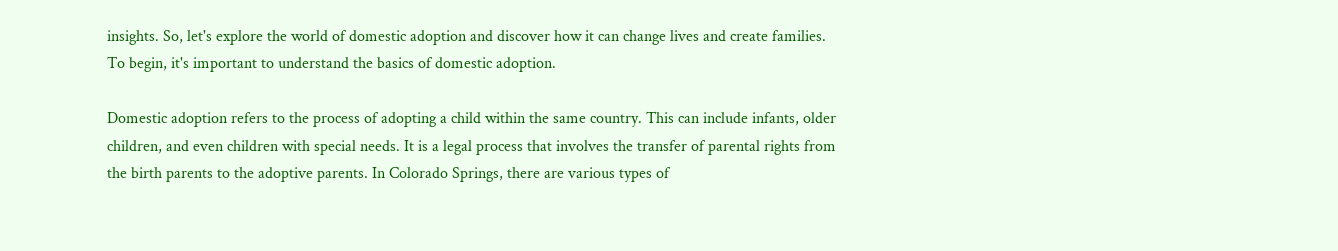insights. So, let's explore the world of domestic adoption and discover how it can change lives and create families. To begin, it's important to understand the basics of domestic adoption.

Domestic adoption refers to the process of adopting a child within the same country. This can include infants, older children, and even children with special needs. It is a legal process that involves the transfer of parental rights from the birth parents to the adoptive parents. In Colorado Springs, there are various types of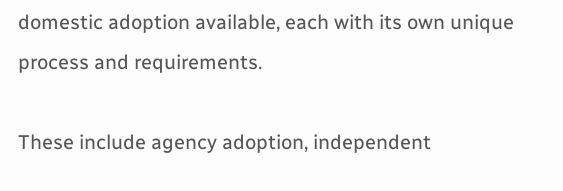domestic adoption available, each with its own unique process and requirements.

These include agency adoption, independent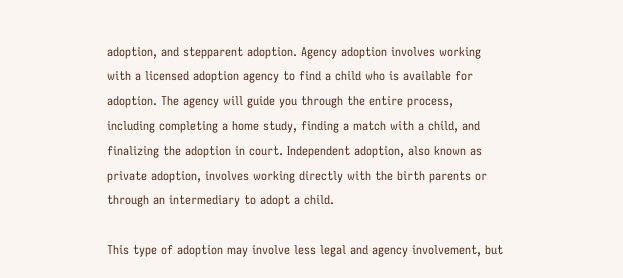adoption, and stepparent adoption. Agency adoption involves working with a licensed adoption agency to find a child who is available for adoption. The agency will guide you through the entire process, including completing a home study, finding a match with a child, and finalizing the adoption in court. Independent adoption, also known as private adoption, involves working directly with the birth parents or through an intermediary to adopt a child.

This type of adoption may involve less legal and agency involvement, but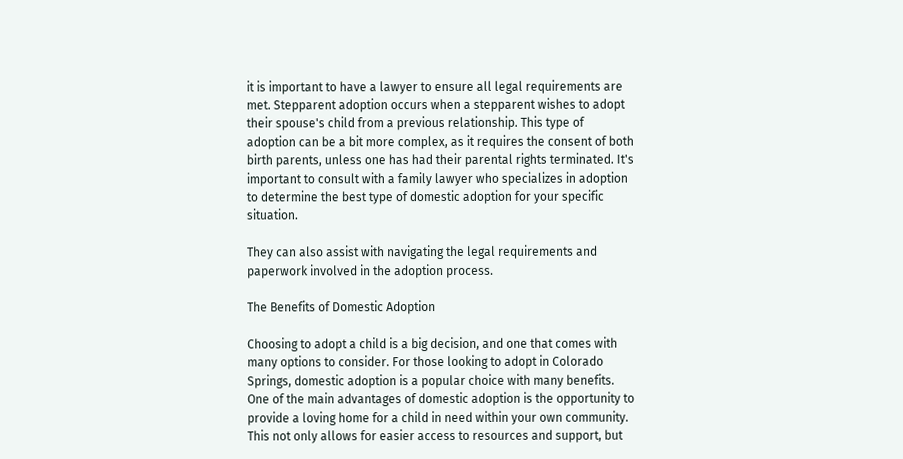it is important to have a lawyer to ensure all legal requirements are met. Stepparent adoption occurs when a stepparent wishes to adopt their spouse's child from a previous relationship. This type of adoption can be a bit more complex, as it requires the consent of both birth parents, unless one has had their parental rights terminated. It's important to consult with a family lawyer who specializes in adoption to determine the best type of domestic adoption for your specific situation.

They can also assist with navigating the legal requirements and paperwork involved in the adoption process.

The Benefits of Domestic Adoption

Choosing to adopt a child is a big decision, and one that comes with many options to consider. For those looking to adopt in Colorado Springs, domestic adoption is a popular choice with many benefits. One of the main advantages of domestic adoption is the opportunity to provide a loving home for a child in need within your own community. This not only allows for easier access to resources and support, but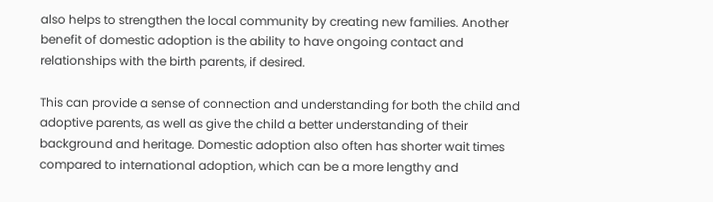also helps to strengthen the local community by creating new families. Another benefit of domestic adoption is the ability to have ongoing contact and relationships with the birth parents, if desired.

This can provide a sense of connection and understanding for both the child and adoptive parents, as well as give the child a better understanding of their background and heritage. Domestic adoption also often has shorter wait times compared to international adoption, which can be a more lengthy and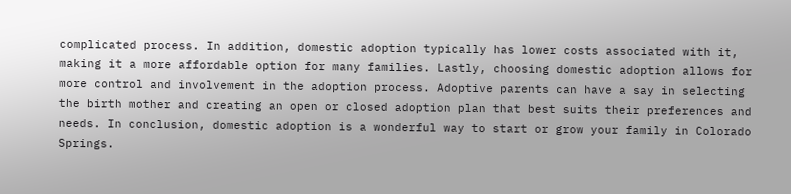complicated process. In addition, domestic adoption typically has lower costs associated with it, making it a more affordable option for many families. Lastly, choosing domestic adoption allows for more control and involvement in the adoption process. Adoptive parents can have a say in selecting the birth mother and creating an open or closed adoption plan that best suits their preferences and needs. In conclusion, domestic adoption is a wonderful way to start or grow your family in Colorado Springs.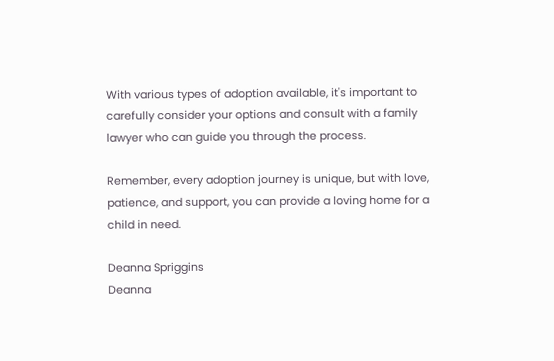With various types of adoption available, it's important to carefully consider your options and consult with a family lawyer who can guide you through the process.

Remember, every adoption journey is unique, but with love, patience, and support, you can provide a loving home for a child in need.

Deanna Spriggins
Deanna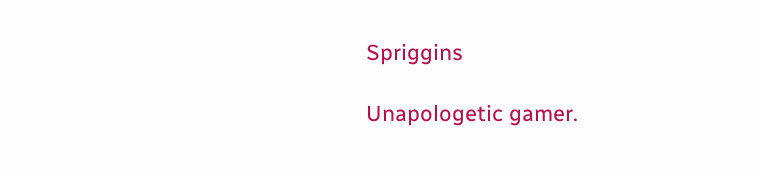Spriggins

Unapologetic gamer.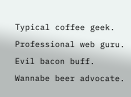Typical coffee geek. Professional web guru. Evil bacon buff. Wannabe beer advocate.